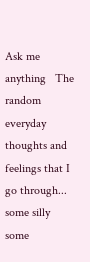Ask me anything   The random everyday thoughts and feelings that I go through... some silly some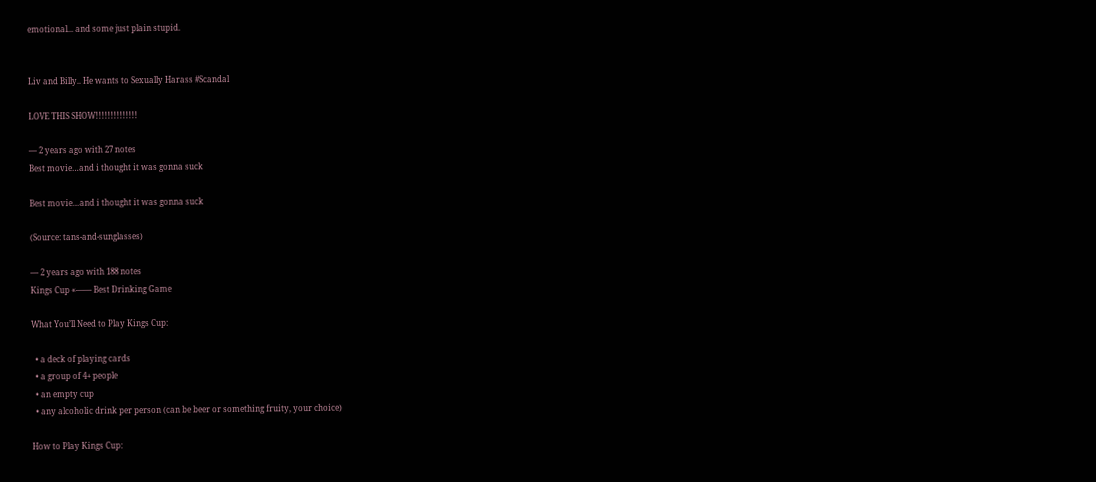emotional... and some just plain stupid.


Liv and Billy.. He wants to Sexually Harass #Scandal

LOVE THIS SHOW!!!!!!!!!!!!!!

— 2 years ago with 27 notes
Best movie…and i thought it was gonna suck

Best movie…and i thought it was gonna suck

(Source: tans-and-sunglasses)

— 2 years ago with 188 notes
Kings Cup «—— Best Drinking Game

What You’ll Need to Play Kings Cup:

  • a deck of playing cards
  • a group of 4+ people
  • an empty cup
  • any alcoholic drink per person (can be beer or something fruity, your choice)

How to Play Kings Cup: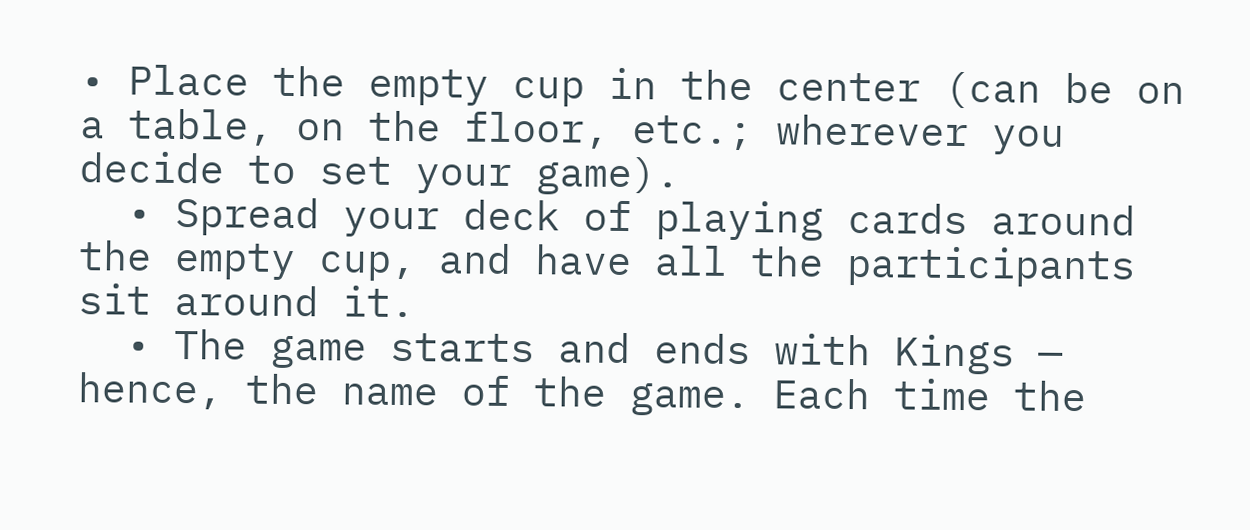• Place the empty cup in the center (can be on a table, on the floor, etc.; wherever you decide to set your game).
  • Spread your deck of playing cards around the empty cup, and have all the participants sit around it.
  • The game starts and ends with Kings — hence, the name of the game. Each time the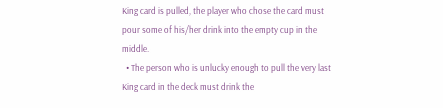King card is pulled, the player who chose the card must pour some of his/her drink into the empty cup in the middle.
  • The person who is unlucky enough to pull the very last King card in the deck must drink the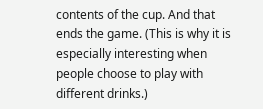contents of the cup. And that ends the game. (This is why it is especially interesting when people choose to play with different drinks.)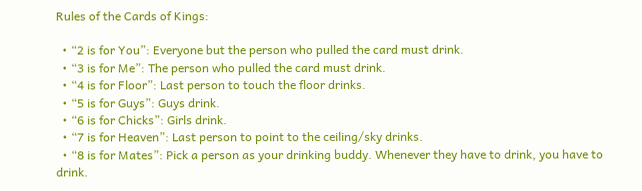Rules of the Cards of Kings:

  • “2 is for You”: Everyone but the person who pulled the card must drink.
  • “3 is for Me”: The person who pulled the card must drink.
  • “4 is for Floor”: Last person to touch the floor drinks.
  • “5 is for Guys”: Guys drink.
  • “6 is for Chicks”: Girls drink.
  • “7 is for Heaven”: Last person to point to the ceiling/sky drinks.
  • “8 is for Mates”: Pick a person as your drinking buddy. Whenever they have to drink, you have to drink.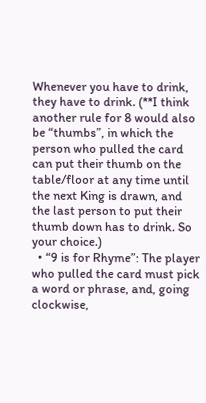Whenever you have to drink, they have to drink. (**I think another rule for 8 would also be “thumbs”, in which the person who pulled the card can put their thumb on the table/floor at any time until the next King is drawn, and the last person to put their thumb down has to drink. So your choice.)
  • “9 is for Rhyme”: The player who pulled the card must pick a word or phrase, and, going clockwise,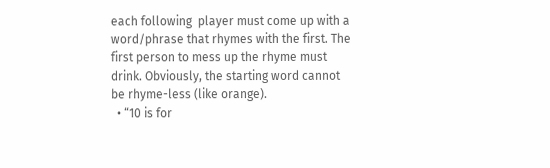each following  player must come up with a word/phrase that rhymes with the first. The first person to mess up the rhyme must drink. Obviously, the starting word cannot be rhyme-less (like orange).
  • “10 is for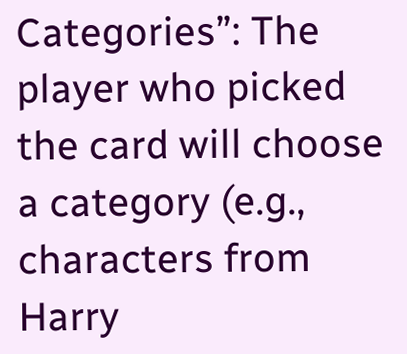Categories”: The player who picked the card will choose a category (e.g., characters from Harry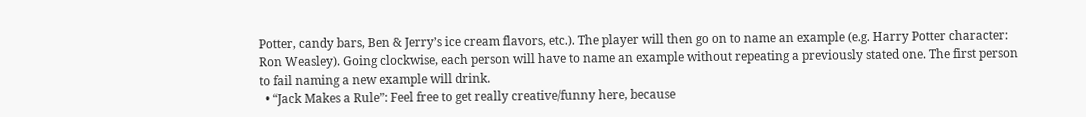Potter, candy bars, Ben & Jerry’s ice cream flavors, etc.). The player will then go on to name an example (e.g. Harry Potter character: Ron Weasley). Going clockwise, each person will have to name an example without repeating a previously stated one. The first person to fail naming a new example will drink.
  • “Jack Makes a Rule”: Feel free to get really creative/funny here, because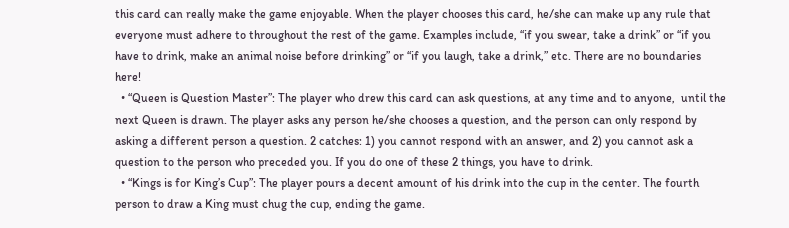this card can really make the game enjoyable. When the player chooses this card, he/she can make up any rule that everyone must adhere to throughout the rest of the game. Examples include, “if you swear, take a drink” or “if you have to drink, make an animal noise before drinking” or “if you laugh, take a drink,” etc. There are no boundaries here!
  • “Queen is Question Master”: The player who drew this card can ask questions, at any time and to anyone,  until the next Queen is drawn. The player asks any person he/she chooses a question, and the person can only respond by asking a different person a question. 2 catches: 1) you cannot respond with an answer, and 2) you cannot ask a question to the person who preceded you. If you do one of these 2 things, you have to drink.
  • “Kings is for King’s Cup”: The player pours a decent amount of his drink into the cup in the center. The fourth person to draw a King must chug the cup, ending the game.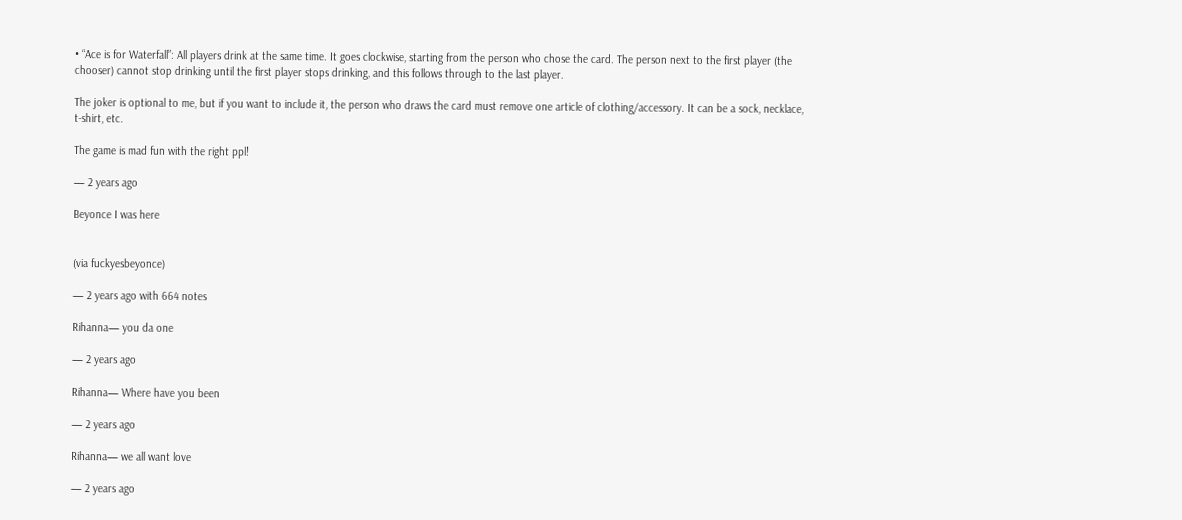• “Ace is for Waterfall”: All players drink at the same time. It goes clockwise, starting from the person who chose the card. The person next to the first player (the chooser) cannot stop drinking until the first player stops drinking, and this follows through to the last player.

The joker is optional to me, but if you want to include it, the person who draws the card must remove one article of clothing/accessory. It can be a sock, necklace, t-shirt, etc.

The game is mad fun with the right ppl!

— 2 years ago

Beyonce I was here


(via fuckyesbeyonce)

— 2 years ago with 664 notes

Rihanna— you da one

— 2 years ago

Rihanna— Where have you been

— 2 years ago

Rihanna— we all want love

— 2 years ago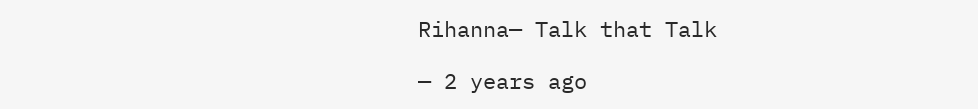Rihanna— Talk that Talk

— 2 years ago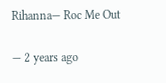Rihanna— Roc Me Out

— 2 years ago